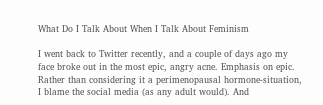What Do I Talk About When I Talk About Feminism

I went back to Twitter recently, and a couple of days ago my face broke out in the most epic, angry acne. Emphasis on epic. Rather than considering it a perimenopausal hormone-situation, I blame the social media (as any adult would). And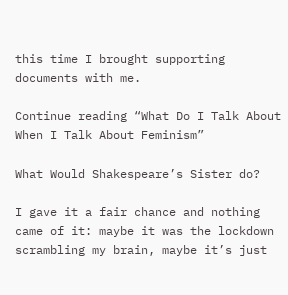this time I brought supporting documents with me.

Continue reading “What Do I Talk About When I Talk About Feminism”

What Would Shakespeare’s Sister do?

I gave it a fair chance and nothing came of it: maybe it was the lockdown scrambling my brain, maybe it’s just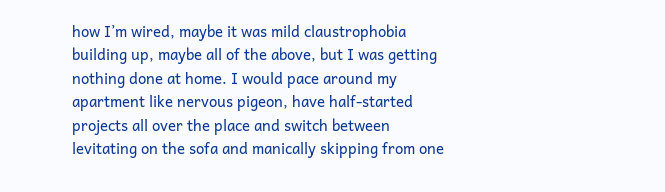how I’m wired, maybe it was mild claustrophobia building up, maybe all of the above, but I was getting nothing done at home. I would pace around my apartment like nervous pigeon, have half-started projects all over the place and switch between levitating on the sofa and manically skipping from one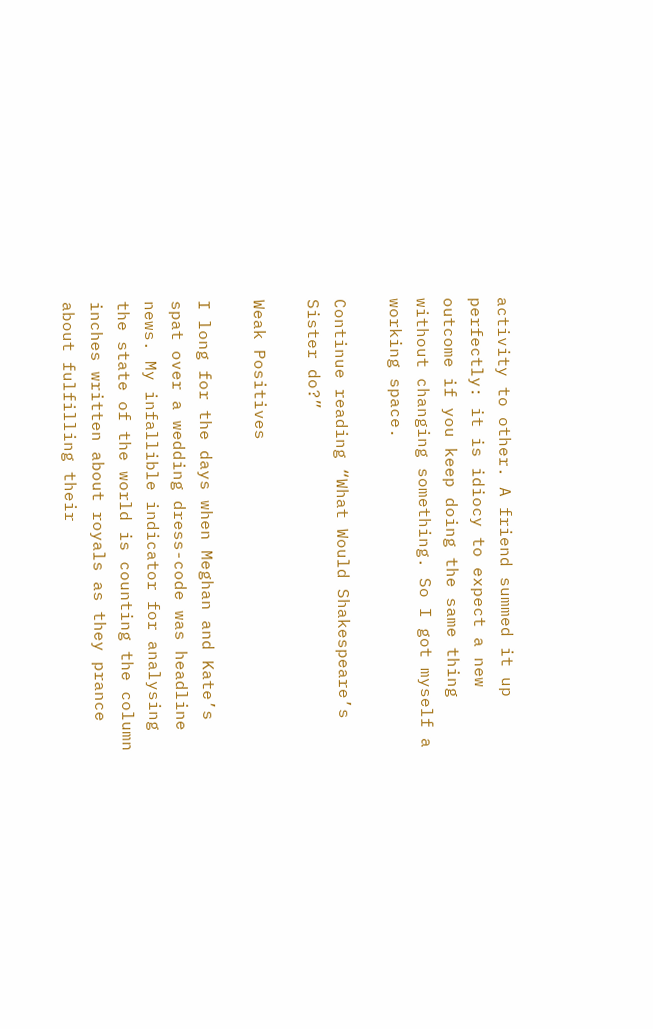activity to other. A friend summed it up perfectly: it is idiocy to expect a new outcome if you keep doing the same thing without changing something. So I got myself a working space.

Continue reading “What Would Shakespeare’s Sister do?”

Weak Positives

I long for the days when Meghan and Kate’s spat over a wedding dress-code was headline news. My infallible indicator for analysing the state of the world is counting the column inches written about royals as they prance about fulfilling their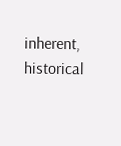inherent, historical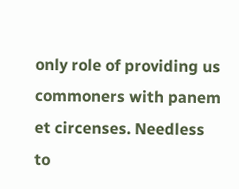only role of providing us commoners with panem et circenses. Needless to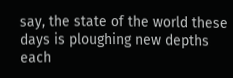say, the state of the world these days is ploughing new depths each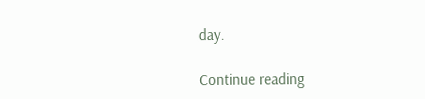day.

Continue reading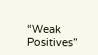“Weak Positives”